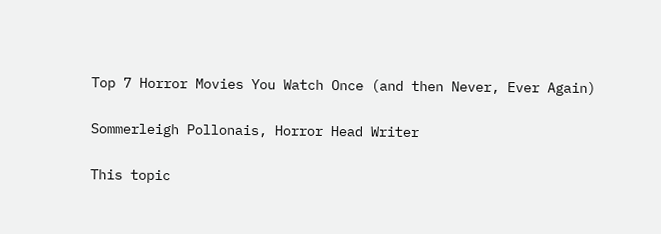Top 7 Horror Movies You Watch Once (and then Never, Ever Again)

Sommerleigh Pollonais, Horror Head Writer

This topic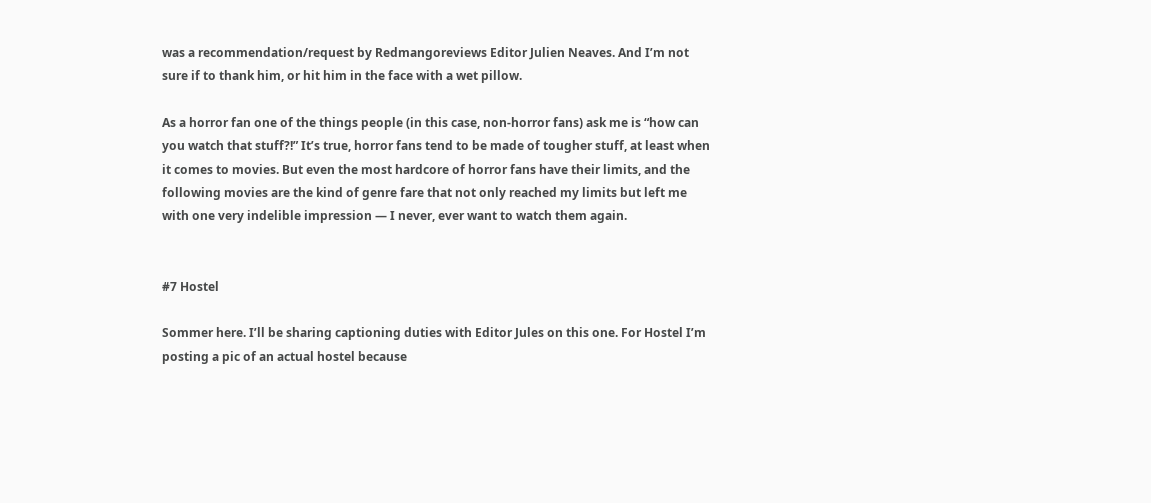was a recommendation/request by Redmangoreviews Editor Julien Neaves. And I’m not sure if to thank him, or hit him in the face with a wet pillow.

As a horror fan one of the things people (in this case, non-horror fans) ask me is “how can you watch that stuff?!” It’s true, horror fans tend to be made of tougher stuff, at least when it comes to movies. But even the most hardcore of horror fans have their limits, and the following movies are the kind of genre fare that not only reached my limits but left me with one very indelible impression — I never, ever want to watch them again.


#7 Hostel

Sommer here. I’ll be sharing captioning duties with Editor Jules on this one. For Hostel I’m posting a pic of an actual hostel because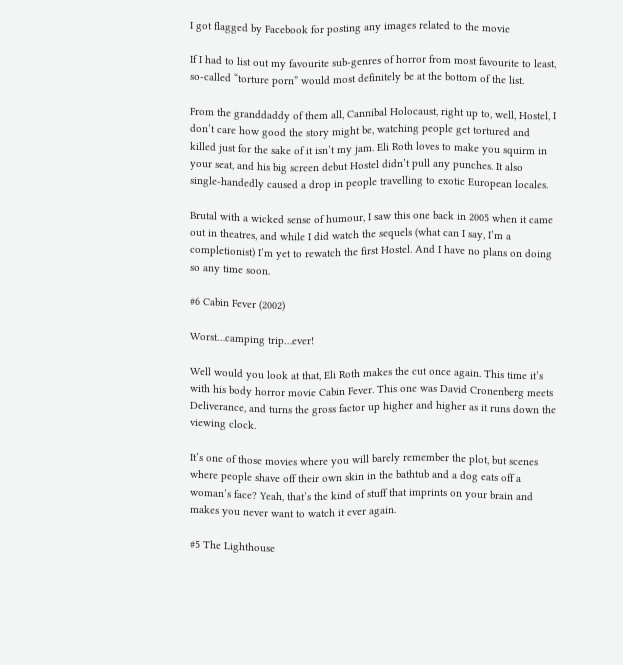I got flagged by Facebook for posting any images related to the movie

If I had to list out my favourite sub-genres of horror from most favourite to least, so-called “torture porn” would most definitely be at the bottom of the list.

From the granddaddy of them all, Cannibal Holocaust, right up to, well, Hostel, I don’t care how good the story might be, watching people get tortured and killed just for the sake of it isn’t my jam. Eli Roth loves to make you squirm in your seat, and his big screen debut Hostel didn’t pull any punches. It also single-handedly caused a drop in people travelling to exotic European locales.

Brutal with a wicked sense of humour, I saw this one back in 2005 when it came out in theatres, and while I did watch the sequels (what can I say, I’m a completionist) I’m yet to rewatch the first Hostel. And I have no plans on doing so any time soon.

#6 Cabin Fever (2002)

Worst…camping trip…ever!

Well would you look at that, Eli Roth makes the cut once again. This time it’s with his body horror movie Cabin Fever. This one was David Cronenberg meets Deliverance, and turns the gross factor up higher and higher as it runs down the viewing clock.

It’s one of those movies where you will barely remember the plot, but scenes where people shave off their own skin in the bathtub and a dog eats off a woman’s face? Yeah, that’s the kind of stuff that imprints on your brain and makes you never want to watch it ever again.

#5 The Lighthouse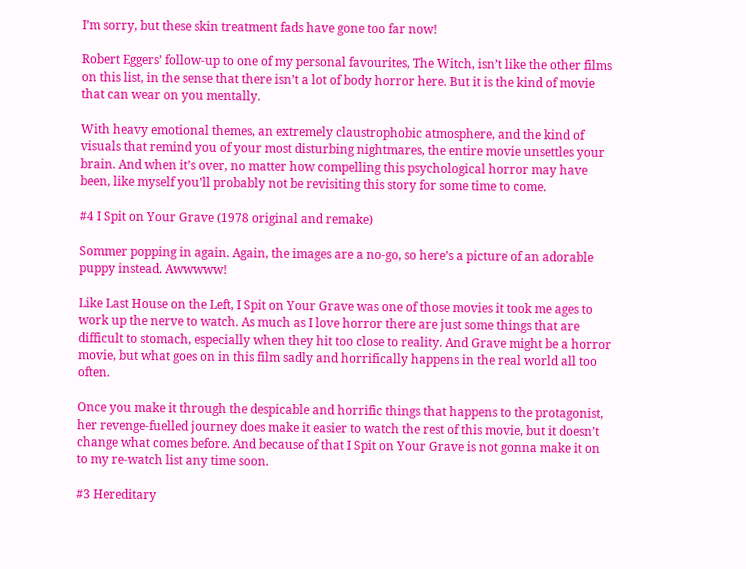I’m sorry, but these skin treatment fads have gone too far now!

Robert Eggers’ follow-up to one of my personal favourites, The Witch, isn’t like the other films on this list, in the sense that there isn’t a lot of body horror here. But it is the kind of movie that can wear on you mentally.

With heavy emotional themes, an extremely claustrophobic atmosphere, and the kind of visuals that remind you of your most disturbing nightmares, the entire movie unsettles your brain. And when it’s over, no matter how compelling this psychological horror may have been, like myself you’ll probably not be revisiting this story for some time to come.

#4 I Spit on Your Grave (1978 original and remake)

Sommer popping in again. Again, the images are a no-go, so here’s a picture of an adorable puppy instead. Awwwww!

Like Last House on the Left, I Spit on Your Grave was one of those movies it took me ages to work up the nerve to watch. As much as I love horror there are just some things that are difficult to stomach, especially when they hit too close to reality. And Grave might be a horror movie, but what goes on in this film sadly and horrifically happens in the real world all too often.

Once you make it through the despicable and horrific things that happens to the protagonist, her revenge-fuelled journey does make it easier to watch the rest of this movie, but it doesn’t change what comes before. And because of that I Spit on Your Grave is not gonna make it on to my re-watch list any time soon.

#3 Hereditary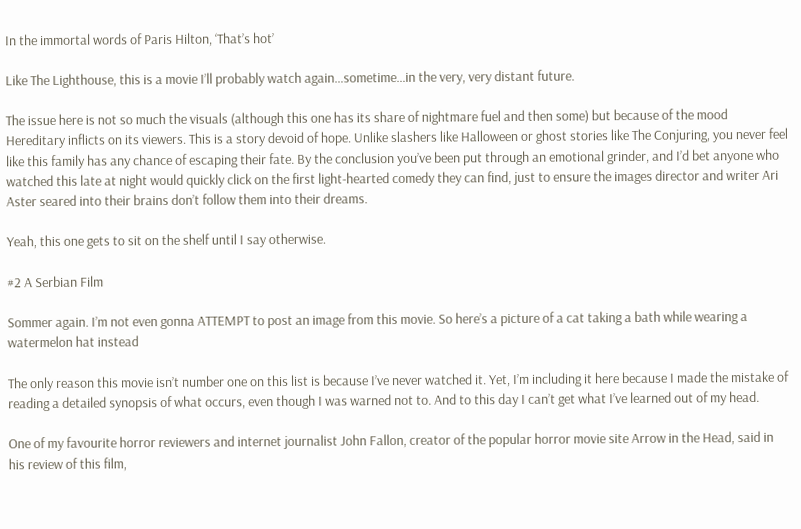In the immortal words of Paris Hilton, ‘That’s hot’

Like The Lighthouse, this is a movie I’ll probably watch again…sometime…in the very, very distant future.

The issue here is not so much the visuals (although this one has its share of nightmare fuel and then some) but because of the mood Hereditary inflicts on its viewers. This is a story devoid of hope. Unlike slashers like Halloween or ghost stories like The Conjuring, you never feel like this family has any chance of escaping their fate. By the conclusion you’ve been put through an emotional grinder, and I’d bet anyone who watched this late at night would quickly click on the first light-hearted comedy they can find, just to ensure the images director and writer Ari Aster seared into their brains don’t follow them into their dreams.

Yeah, this one gets to sit on the shelf until I say otherwise.

#2 A Serbian Film

Sommer again. I’m not even gonna ATTEMPT to post an image from this movie. So here’s a picture of a cat taking a bath while wearing a watermelon hat instead

The only reason this movie isn’t number one on this list is because I’ve never watched it. Yet, I’m including it here because I made the mistake of reading a detailed synopsis of what occurs, even though I was warned not to. And to this day I can’t get what I’ve learned out of my head.

One of my favourite horror reviewers and internet journalist John Fallon, creator of the popular horror movie site Arrow in the Head, said in his review of this film,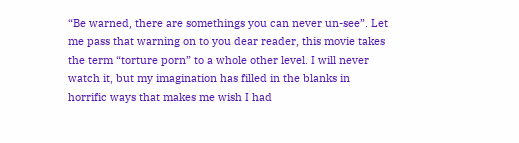“Be warned, there are somethings you can never un-see”. Let me pass that warning on to you dear reader, this movie takes the term “torture porn” to a whole other level. I will never watch it, but my imagination has filled in the blanks in horrific ways that makes me wish I had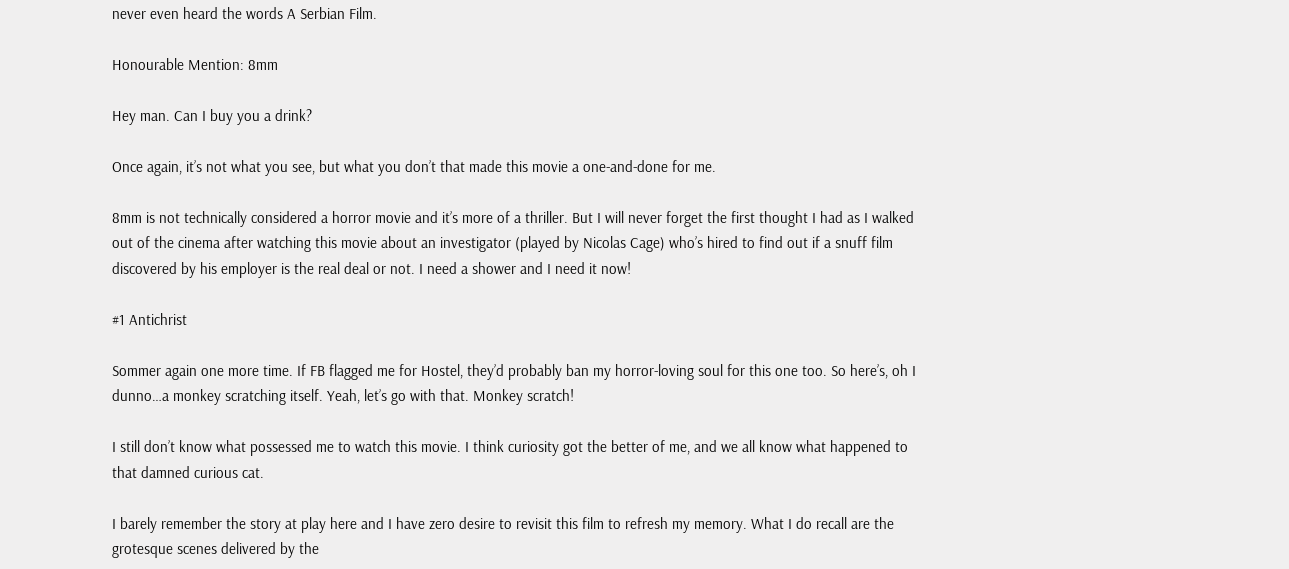never even heard the words A Serbian Film.

Honourable Mention: 8mm

Hey man. Can I buy you a drink?

Once again, it’s not what you see, but what you don’t that made this movie a one-and-done for me.

8mm is not technically considered a horror movie and it’s more of a thriller. But I will never forget the first thought I had as I walked out of the cinema after watching this movie about an investigator (played by Nicolas Cage) who’s hired to find out if a snuff film discovered by his employer is the real deal or not. I need a shower and I need it now!

#1 Antichrist

Sommer again one more time. If FB flagged me for Hostel, they’d probably ban my horror-loving soul for this one too. So here’s, oh I dunno…a monkey scratching itself. Yeah, let’s go with that. Monkey scratch!

I still don’t know what possessed me to watch this movie. I think curiosity got the better of me, and we all know what happened to that damned curious cat.

I barely remember the story at play here and I have zero desire to revisit this film to refresh my memory. What I do recall are the grotesque scenes delivered by the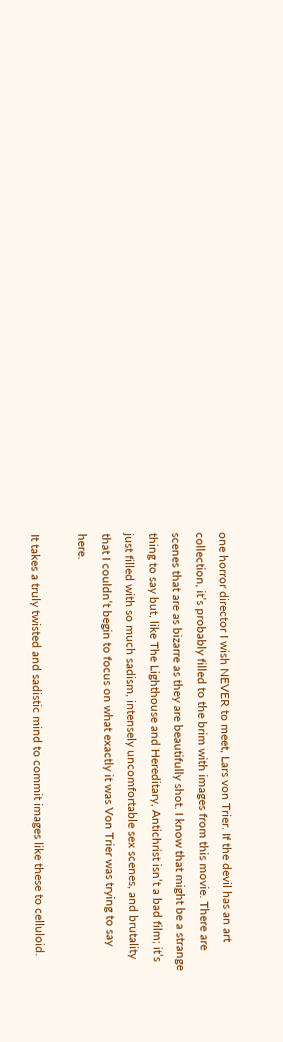one horror director I wish NEVER to meet, Lars von Trier. If the devil has an art collection, it’s probably filled to the brim with images from this movie. There are scenes that are as bizarre as they are beautifully shot. I know that might be a strange thing to say but, like The Lighthouse and Hereditary, Antichrist isn’t a bad film; it’s just filled with so much sadism, intensely uncomfortable sex scenes, and brutality that I couldn’t begin to focus on what exactly it was Von Trier was trying to say here.

It takes a truly twisted and sadistic mind to commit images like these to celluloid.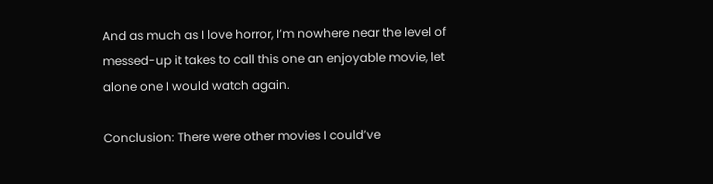And as much as I love horror, I’m nowhere near the level of messed-up it takes to call this one an enjoyable movie, let alone one I would watch again.

Conclusion: There were other movies I could’ve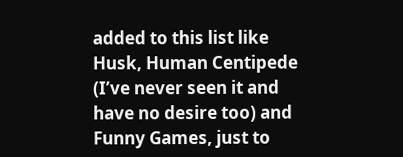added to this list like Husk, Human Centipede (I’ve never seen it and have no desire too) and Funny Games, just to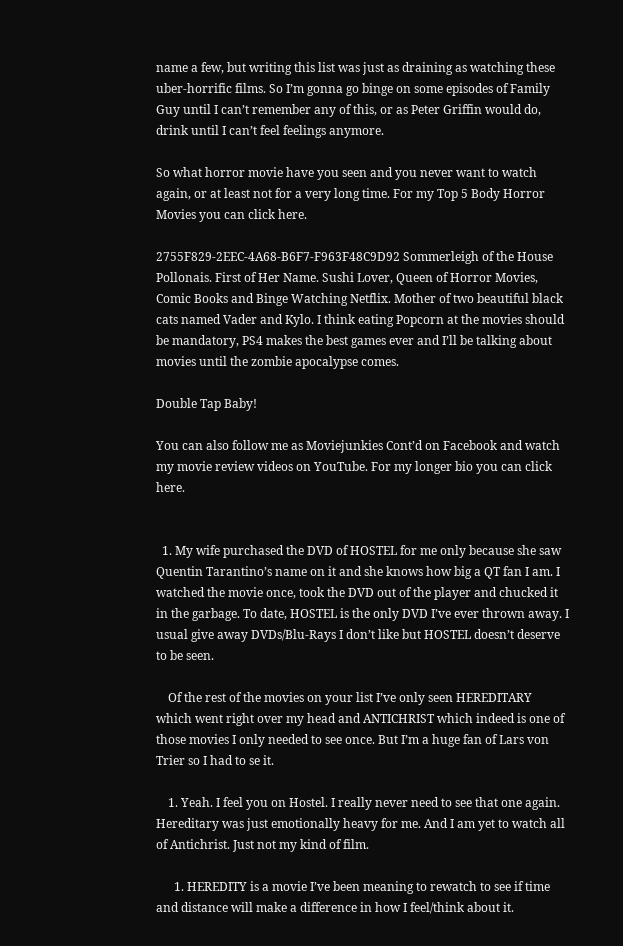name a few, but writing this list was just as draining as watching these uber-horrific films. So I’m gonna go binge on some episodes of Family Guy until I can’t remember any of this, or as Peter Griffin would do, drink until I can’t feel feelings anymore.

So what horror movie have you seen and you never want to watch again, or at least not for a very long time. For my Top 5 Body Horror Movies you can click here.

2755F829-2EEC-4A68-B6F7-F963F48C9D92 Sommerleigh of the House Pollonais. First of Her Name. Sushi Lover, Queen of Horror Movies, Comic Books and Binge Watching Netflix. Mother of two beautiful black cats named Vader and Kylo. I think eating Popcorn at the movies should be mandatory, PS4 makes the best games ever and I’ll be talking about movies until the zombie apocalypse comes.

Double Tap Baby!

You can also follow me as Moviejunkies Cont’d on Facebook and watch my movie review videos on YouTube. For my longer bio you can click here.


  1. My wife purchased the DVD of HOSTEL for me only because she saw Quentin Tarantino’s name on it and she knows how big a QT fan I am. I watched the movie once, took the DVD out of the player and chucked it in the garbage. To date, HOSTEL is the only DVD I’ve ever thrown away. I usual give away DVDs/Blu-Rays I don’t like but HOSTEL doesn’t deserve to be seen.

    Of the rest of the movies on your list I’ve only seen HEREDITARY which went right over my head and ANTICHRIST which indeed is one of those movies I only needed to see once. But I’m a huge fan of Lars von Trier so I had to se it.

    1. Yeah. I feel you on Hostel. I really never need to see that one again. Hereditary was just emotionally heavy for me. And I am yet to watch all of Antichrist. Just not my kind of film.

      1. HEREDITY is a movie I’ve been meaning to rewatch to see if time and distance will make a difference in how I feel/think about it.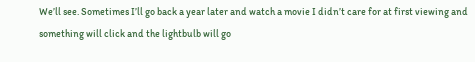We’ll see. Sometimes I’ll go back a year later and watch a movie I didn’t care for at first viewing and something will click and the lightbulb will go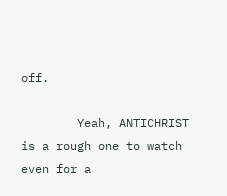off.

        Yeah, ANTICHRIST is a rough one to watch even for a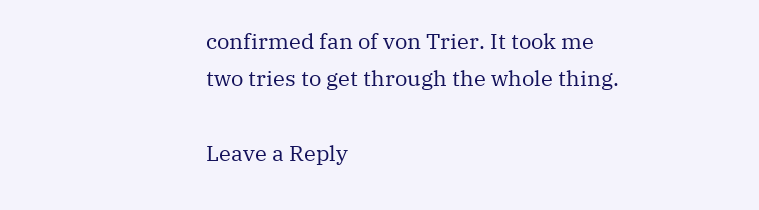confirmed fan of von Trier. It took me two tries to get through the whole thing.

Leave a Reply